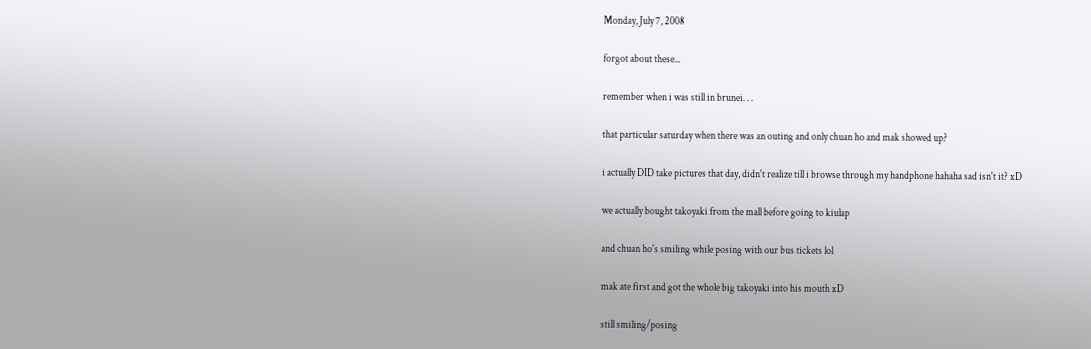Monday, July 7, 2008

forgot about these...

remember when i was still in brunei. . .

that particular saturday when there was an outing and only chuan ho and mak showed up?

i actually DID take pictures that day, didn't realize till i browse through my handphone hahaha sad isn't it? xD

we actually bought takoyaki from the mall before going to kiulap

and chuan ho's smiling while posing with our bus tickets lol

mak ate first and got the whole big takoyaki into his mouth xD

still smiling/posing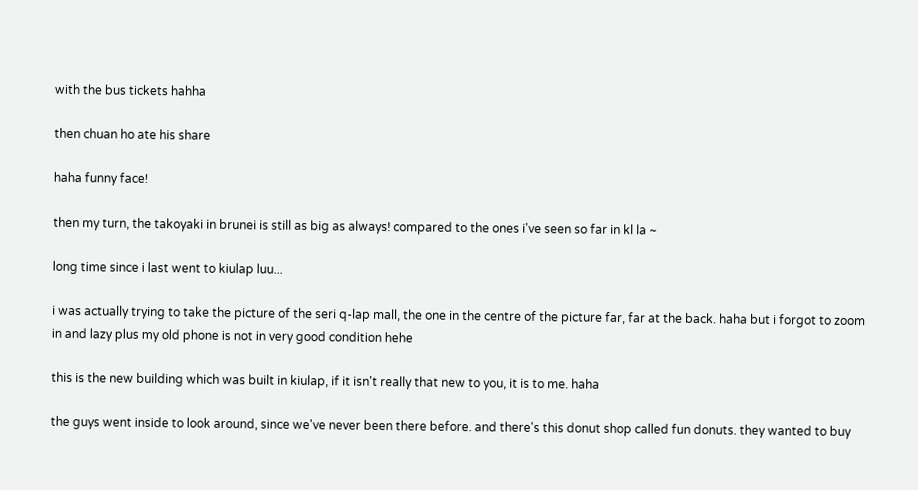with the bus tickets hahha

then chuan ho ate his share

haha funny face!

then my turn, the takoyaki in brunei is still as big as always! compared to the ones i've seen so far in kl la ~

long time since i last went to kiulap luu...

i was actually trying to take the picture of the seri q-lap mall, the one in the centre of the picture far, far at the back. haha but i forgot to zoom in and lazy plus my old phone is not in very good condition hehe

this is the new building which was built in kiulap, if it isn't really that new to you, it is to me. haha

the guys went inside to look around, since we've never been there before. and there's this donut shop called fun donuts. they wanted to buy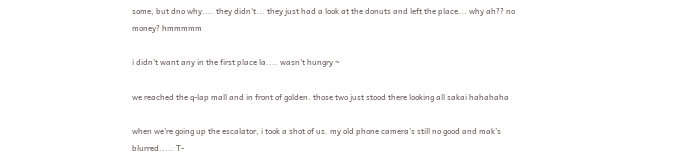some, but dno why.... they didn't... they just had a look at the donuts and left the place... why ah?? no money? hmmmmm

i didn't want any in the first place la.... wasn't hungry ~

we reached the q-lap mall and in front of golden. those two just stood there looking all sakai hahahaha

when we're going up the escalator, i took a shot of us. my old phone camera's still no good and mak's blurred..... T-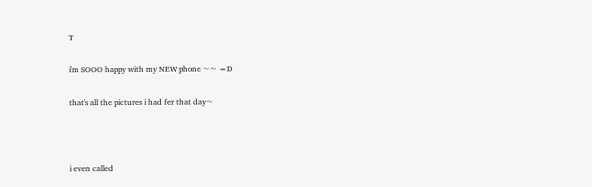T

i'm SOOO happy with my NEW phone ~~ =D

that's all the pictures i had fer that day~



i even called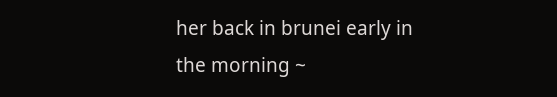her back in brunei early in the morning ~